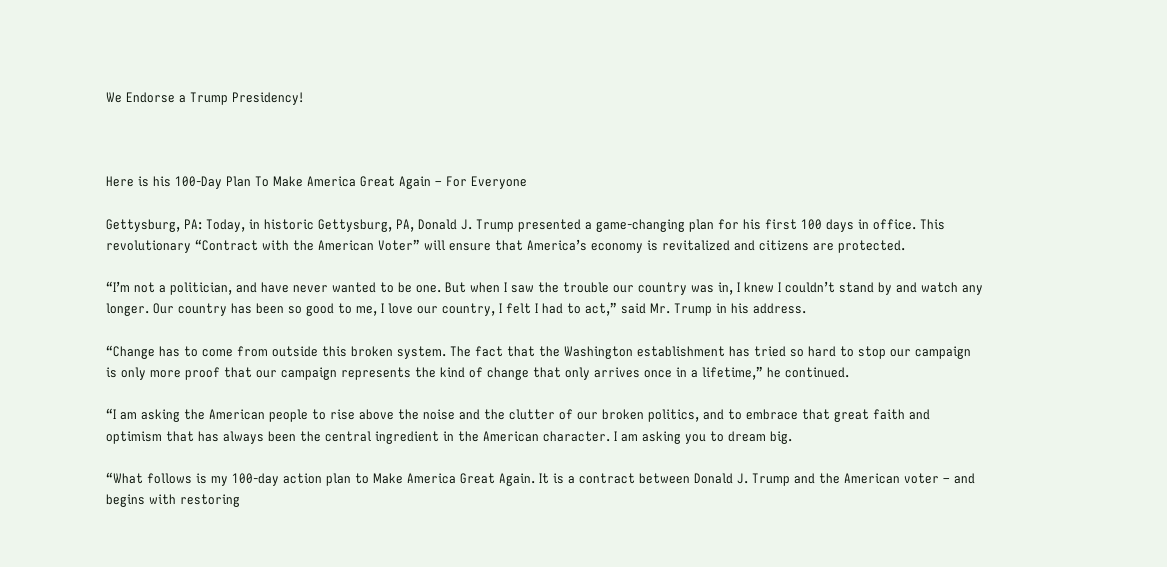We Endorse a Trump Presidency!



Here is his 100-Day Plan To Make America Great Again – For Everyone

Gettysburg, PA: Today, in historic Gettysburg, PA, Donald J. Trump presented a game-changing plan for his first 100 days in office. This revolutionary “Contract with the American Voter” will ensure that America’s economy is revitalized and citizens are protected.

“I’m not a politician, and have never wanted to be one. But when I saw the trouble our country was in, I knew I couldn’t stand by and watch any longer. Our country has been so good to me, I love our country, I felt I had to act,” said Mr. Trump in his address.

“Change has to come from outside this broken system. The fact that the Washington establishment has tried so hard to stop our campaign is only more proof that our campaign represents the kind of change that only arrives once in a lifetime,” he continued.

“I am asking the American people to rise above the noise and the clutter of our broken politics, and to embrace that great faith and optimism that has always been the central ingredient in the American character. I am asking you to dream big.

“What follows is my 100-day action plan to Make America Great Again. It is a contract between Donald J. Trump and the American voter – and begins with restoring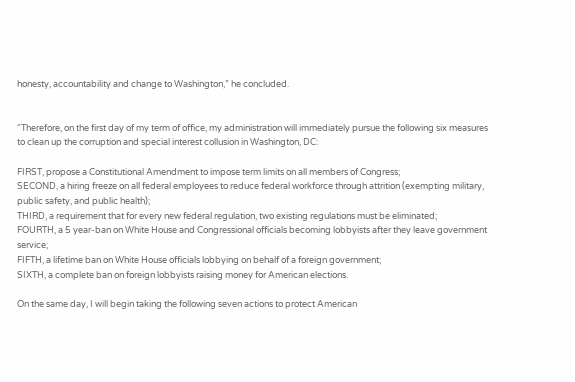honesty, accountability and change to Washington,” he concluded.


“Therefore, on the first day of my term of office, my administration will immediately pursue the following six measures to clean up the corruption and special interest collusion in Washington, DC:

FIRST, propose a Constitutional Amendment to impose term limits on all members of Congress;
SECOND, a hiring freeze on all federal employees to reduce federal workforce through attrition (exempting military, public safety, and public health);
THIRD, a requirement that for every new federal regulation, two existing regulations must be eliminated;
FOURTH, a 5 year-ban on White House and Congressional officials becoming lobbyists after they leave government service;
FIFTH, a lifetime ban on White House officials lobbying on behalf of a foreign government;
SIXTH, a complete ban on foreign lobbyists raising money for American elections.

On the same day, I will begin taking the following seven actions to protect American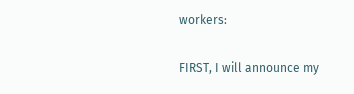workers:

FIRST, I will announce my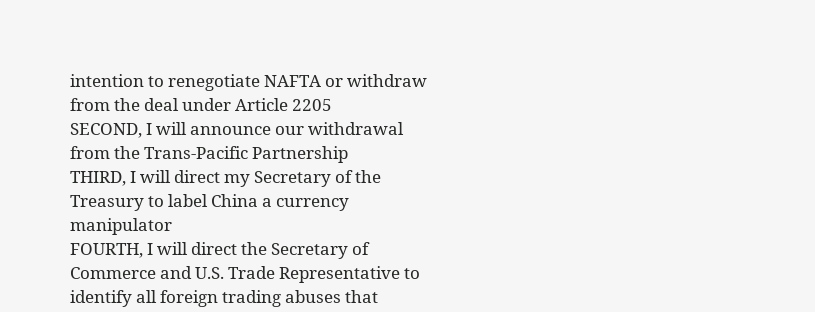intention to renegotiate NAFTA or withdraw from the deal under Article 2205
SECOND, I will announce our withdrawal from the Trans-Pacific Partnership
THIRD, I will direct my Secretary of the Treasury to label China a currency manipulator
FOURTH, I will direct the Secretary of Commerce and U.S. Trade Representative to identify all foreign trading abuses that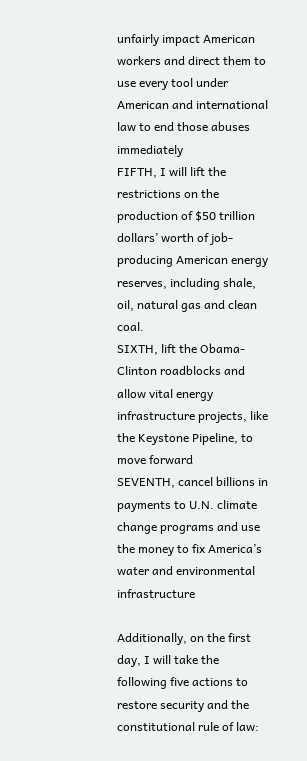unfairly impact American workers and direct them to use every tool under American and international law to end those abuses immediately
FIFTH, I will lift the restrictions on the production of $50 trillion dollars’ worth of job-producing American energy reserves, including shale, oil, natural gas and clean coal.
SIXTH, lift the Obama-Clinton roadblocks and allow vital energy infrastructure projects, like the Keystone Pipeline, to move forward
SEVENTH, cancel billions in payments to U.N. climate change programs and use the money to fix America’s water and environmental infrastructure

Additionally, on the first day, I will take the following five actions to restore security and the constitutional rule of law: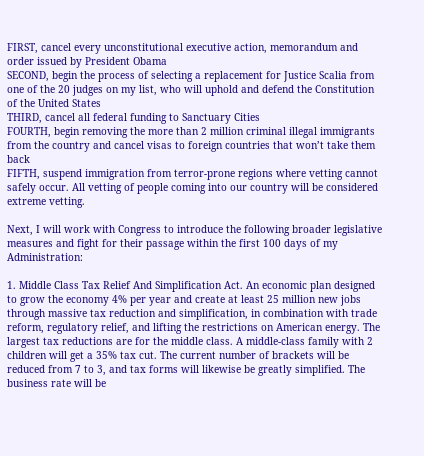FIRST, cancel every unconstitutional executive action, memorandum and order issued by President Obama
SECOND, begin the process of selecting a replacement for Justice Scalia from one of the 20 judges on my list, who will uphold and defend the Constitution of the United States
THIRD, cancel all federal funding to Sanctuary Cities
FOURTH, begin removing the more than 2 million criminal illegal immigrants from the country and cancel visas to foreign countries that won’t take them back
FIFTH, suspend immigration from terror-prone regions where vetting cannot safely occur. All vetting of people coming into our country will be considered extreme vetting.

Next, I will work with Congress to introduce the following broader legislative measures and fight for their passage within the first 100 days of my Administration:

1. Middle Class Tax Relief And Simplification Act. An economic plan designed to grow the economy 4% per year and create at least 25 million new jobs through massive tax reduction and simplification, in combination with trade reform, regulatory relief, and lifting the restrictions on American energy. The largest tax reductions are for the middle class. A middle-class family with 2 children will get a 35% tax cut. The current number of brackets will be reduced from 7 to 3, and tax forms will likewise be greatly simplified. The business rate will be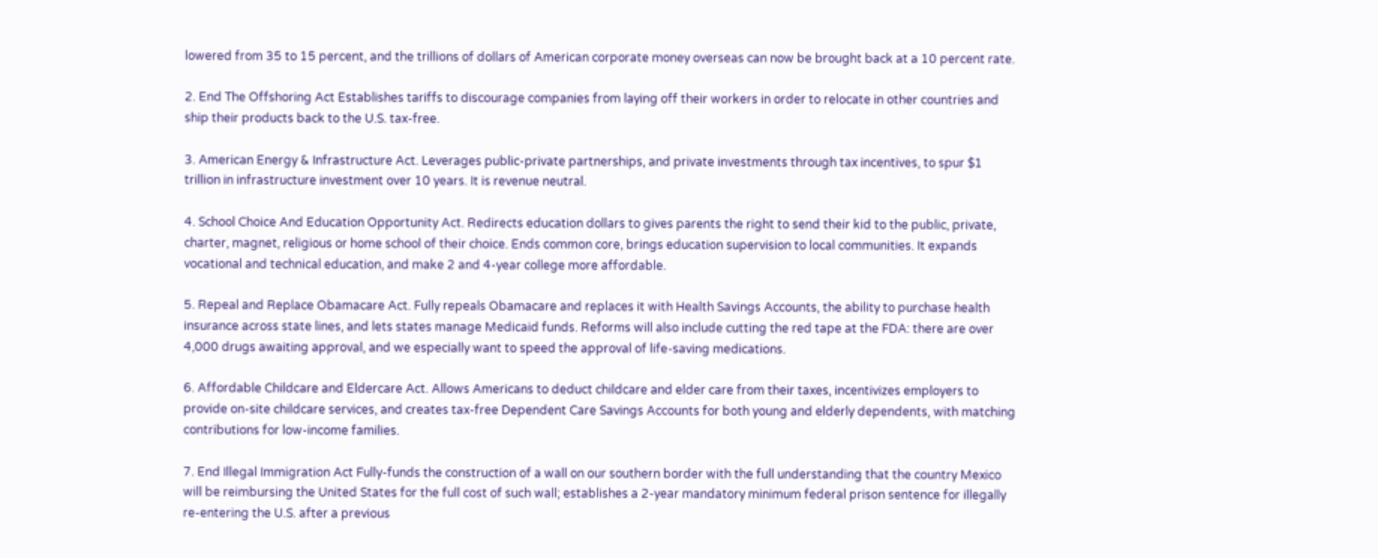lowered from 35 to 15 percent, and the trillions of dollars of American corporate money overseas can now be brought back at a 10 percent rate.

2. End The Offshoring Act Establishes tariffs to discourage companies from laying off their workers in order to relocate in other countries and ship their products back to the U.S. tax-free.

3. American Energy & Infrastructure Act. Leverages public-private partnerships, and private investments through tax incentives, to spur $1 trillion in infrastructure investment over 10 years. It is revenue neutral.

4. School Choice And Education Opportunity Act. Redirects education dollars to gives parents the right to send their kid to the public, private, charter, magnet, religious or home school of their choice. Ends common core, brings education supervision to local communities. It expands vocational and technical education, and make 2 and 4-year college more affordable.

5. Repeal and Replace Obamacare Act. Fully repeals Obamacare and replaces it with Health Savings Accounts, the ability to purchase health insurance across state lines, and lets states manage Medicaid funds. Reforms will also include cutting the red tape at the FDA: there are over 4,000 drugs awaiting approval, and we especially want to speed the approval of life-saving medications.

6. Affordable Childcare and Eldercare Act. Allows Americans to deduct childcare and elder care from their taxes, incentivizes employers to provide on-site childcare services, and creates tax-free Dependent Care Savings Accounts for both young and elderly dependents, with matching contributions for low-income families.

7. End Illegal Immigration Act Fully-funds the construction of a wall on our southern border with the full understanding that the country Mexico will be reimbursing the United States for the full cost of such wall; establishes a 2-year mandatory minimum federal prison sentence for illegally re-entering the U.S. after a previous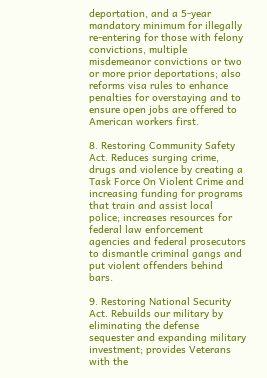deportation, and a 5-year mandatory minimum for illegally re-entering for those with felony convictions, multiple misdemeanor convictions or two or more prior deportations; also reforms visa rules to enhance penalties for overstaying and to ensure open jobs are offered to American workers first.

8. Restoring Community Safety Act. Reduces surging crime, drugs and violence by creating a Task Force On Violent Crime and increasing funding for programs that train and assist local police; increases resources for federal law enforcement agencies and federal prosecutors to dismantle criminal gangs and put violent offenders behind bars.

9. Restoring National Security Act. Rebuilds our military by eliminating the defense sequester and expanding military investment; provides Veterans with the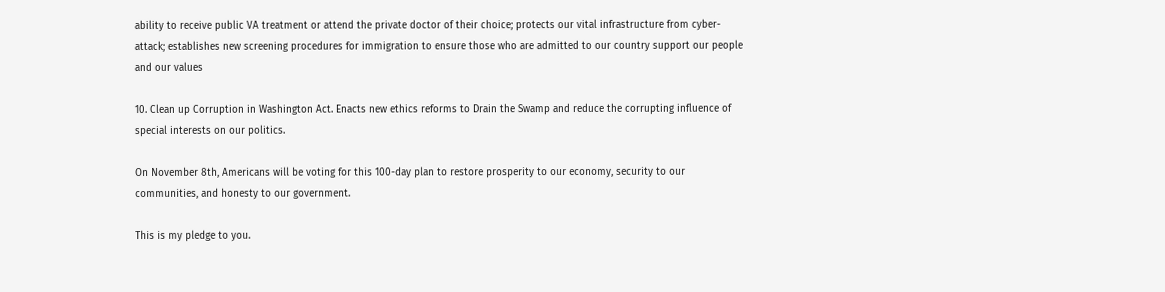ability to receive public VA treatment or attend the private doctor of their choice; protects our vital infrastructure from cyber-attack; establishes new screening procedures for immigration to ensure those who are admitted to our country support our people and our values

10. Clean up Corruption in Washington Act. Enacts new ethics reforms to Drain the Swamp and reduce the corrupting influence of special interests on our politics.

On November 8th, Americans will be voting for this 100-day plan to restore prosperity to our economy, security to our communities, and honesty to our government.

This is my pledge to you.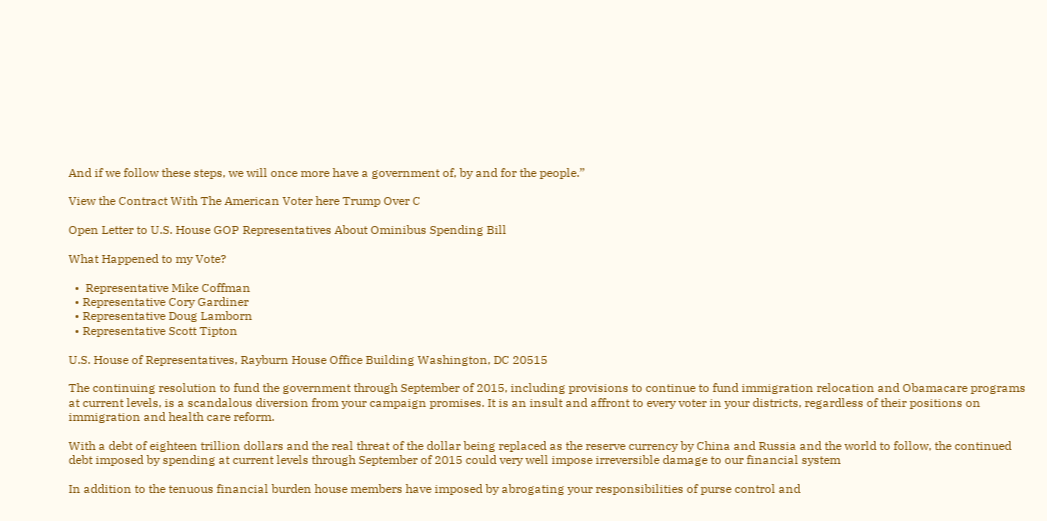And if we follow these steps, we will once more have a government of, by and for the people.”

View the Contract With The American Voter here Trump Over C

Open Letter to U.S. House GOP Representatives About Ominibus Spending Bill

What Happened to my Vote?

  •  Representative Mike Coffman
  • Representative Cory Gardiner
  • Representative Doug Lamborn
  • Representative Scott Tipton

U.S. House of Representatives, Rayburn House Office Building Washington, DC 20515

The continuing resolution to fund the government through September of 2015, including provisions to continue to fund immigration relocation and Obamacare programs at current levels, is a scandalous diversion from your campaign promises. It is an insult and affront to every voter in your districts, regardless of their positions on immigration and health care reform.

With a debt of eighteen trillion dollars and the real threat of the dollar being replaced as the reserve currency by China and Russia and the world to follow, the continued debt imposed by spending at current levels through September of 2015 could very well impose irreversible damage to our financial system

In addition to the tenuous financial burden house members have imposed by abrogating your responsibilities of purse control and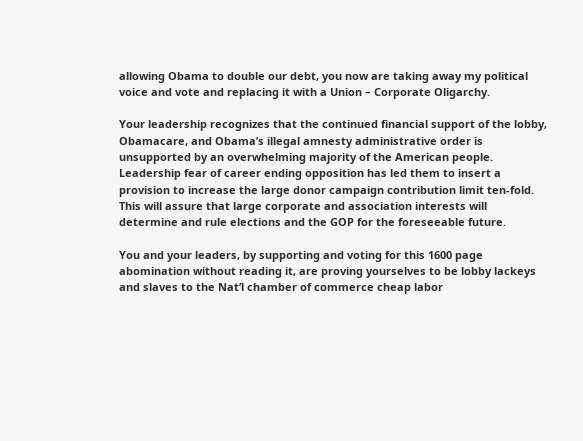allowing Obama to double our debt, you now are taking away my political voice and vote and replacing it with a Union – Corporate Oligarchy.

Your leadership recognizes that the continued financial support of the lobby, Obamacare, and Obama’s illegal amnesty administrative order is unsupported by an overwhelming majority of the American people. Leadership fear of career ending opposition has led them to insert a provision to increase the large donor campaign contribution limit ten-fold. This will assure that large corporate and association interests will determine and rule elections and the GOP for the foreseeable future.

You and your leaders, by supporting and voting for this 1600 page abomination without reading it, are proving yourselves to be lobby lackeys and slaves to the Nat’l chamber of commerce cheap labor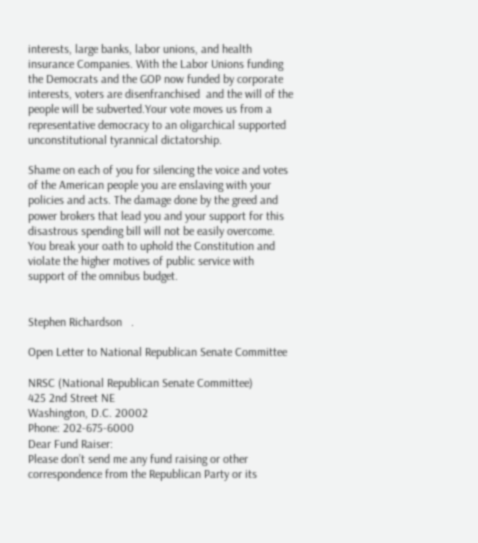interests, large banks, labor unions, and health insurance Companies. With the Labor Unions funding the Democrats and the GOP now funded by corporate interests, voters are disenfranchised  and the will of the people will be subverted.Your vote moves us from a representative democracy to an oligarchical supported unconstitutional tyrannical dictatorship.

Shame on each of you for silencing the voice and votes of the American people you are enslaving with your policies and acts. The damage done by the greed and power brokers that lead you and your support for this disastrous spending bill will not be easily overcome. You break your oath to uphold the Constitution and violate the higher motives of public service with support of the omnibus budget.


Stephen Richardson   .

Open Letter to National Republican Senate Committee

NRSC (National Republican Senate Committee)
425 2nd Street NE
Washington, D.C. 20002
Phone: 202-675-6000
Dear Fund Raiser:
Please don’t send me any fund raising or other correspondence from the Republican Party or its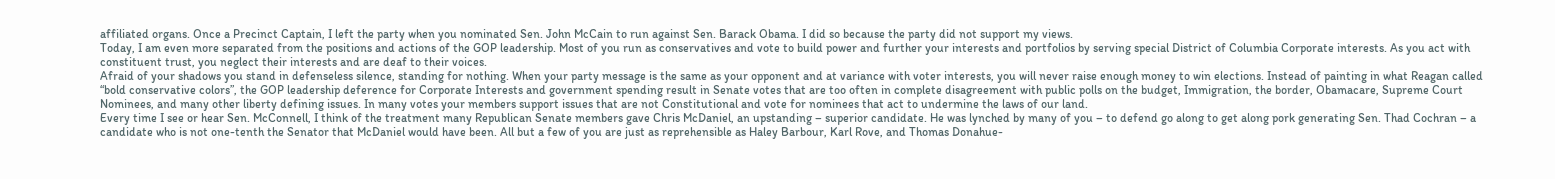affiliated organs. Once a Precinct Captain, I left the party when you nominated Sen. John McCain to run against Sen. Barack Obama. I did so because the party did not support my views.
Today, I am even more separated from the positions and actions of the GOP leadership. Most of you run as conservatives and vote to build power and further your interests and portfolios by serving special District of Columbia Corporate interests. As you act with constituent trust, you neglect their interests and are deaf to their voices.
Afraid of your shadows you stand in defenseless silence, standing for nothing. When your party message is the same as your opponent and at variance with voter interests, you will never raise enough money to win elections. Instead of painting in what Reagan called “bold conservative colors”, the GOP leadership deference for Corporate Interests and government spending result in Senate votes that are too often in complete disagreement with public polls on the budget, Immigration, the border, Obamacare, Supreme Court Nominees, and many other liberty defining issues. In many votes your members support issues that are not Constitutional and vote for nominees that act to undermine the laws of our land.
Every time I see or hear Sen. McConnell, I think of the treatment many Republican Senate members gave Chris McDaniel, an upstanding – superior candidate. He was lynched by many of you – to defend go along to get along pork generating Sen. Thad Cochran – a candidate who is not one-tenth the Senator that McDaniel would have been. All but a few of you are just as reprehensible as Haley Barbour, Karl Rove, and Thomas Donahue-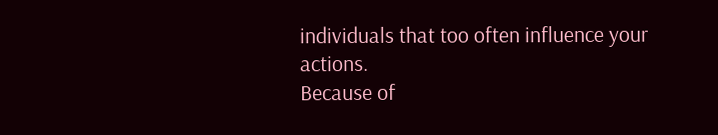individuals that too often influence your actions.
Because of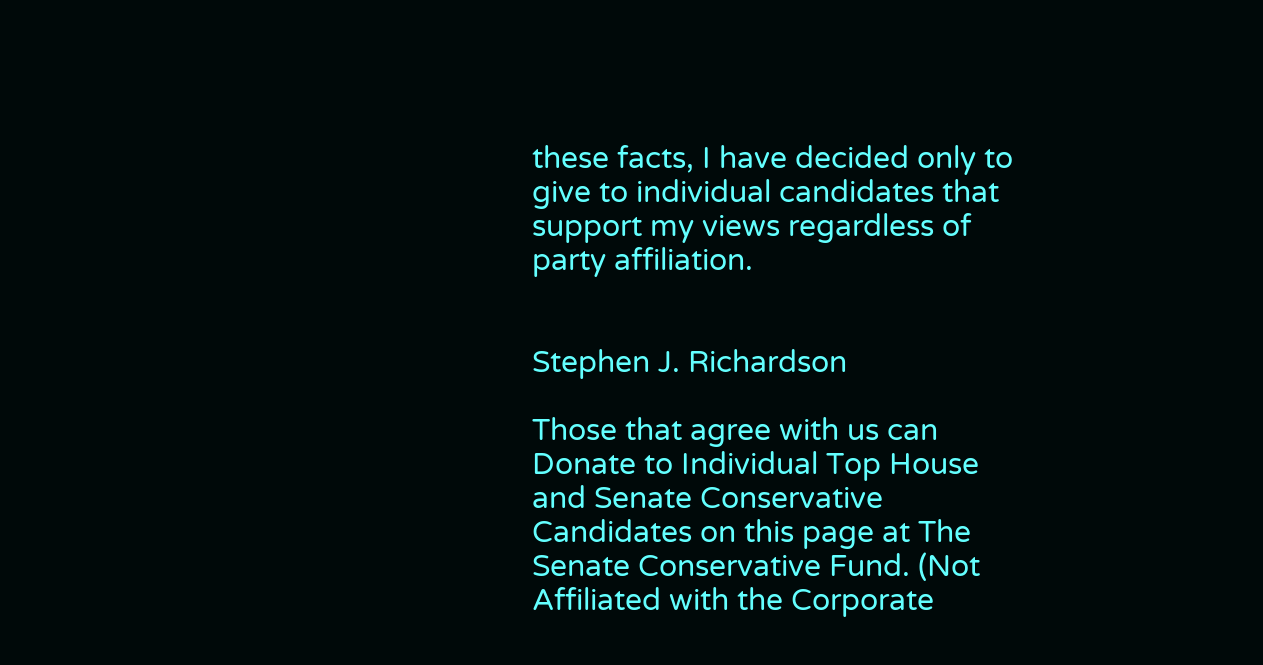these facts, I have decided only to give to individual candidates that support my views regardless of party affiliation.


Stephen J. Richardson

Those that agree with us can Donate to Individual Top House and Senate Conservative Candidates on this page at The Senate Conservative Fund. (Not Affiliated with the Corporate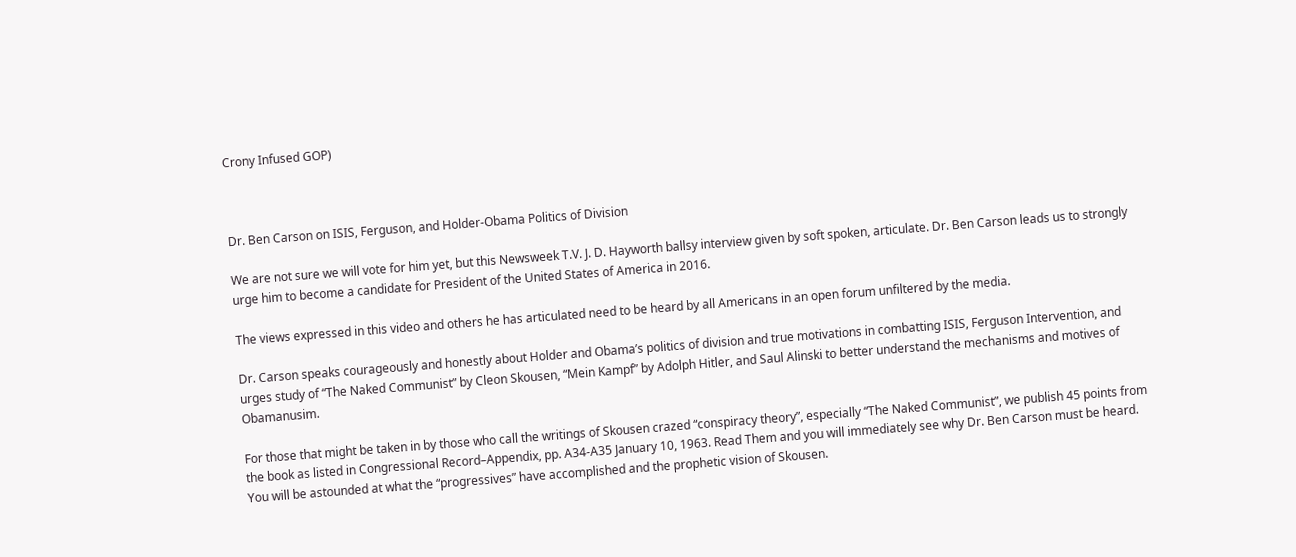Crony Infused GOP)



Dr. Ben Carson on ISIS, Ferguson, and Holder-Obama Politics of Division

We are not sure we will vote for him yet, but this Newsweek T.V. J. D. Hayworth ballsy interview given by soft spoken, articulate. Dr. Ben Carson leads us to strongly urge him to become a candidate for President of the United States of America in 2016.

The views expressed in this video and others he has articulated need to be heard by all Americans in an open forum unfiltered by the media.

Dr. Carson speaks courageously and honestly about Holder and Obama’s politics of division and true motivations in combatting ISIS, Ferguson Intervention, and urges study of “The Naked Communist” by Cleon Skousen, “Mein Kampf” by Adolph Hitler, and Saul Alinski to better understand the mechanisms and motives of Obamanusim.

For those that might be taken in by those who call the writings of Skousen crazed “conspiracy theory”, especially “The Naked Communist”, we publish 45 points from the book as listed in Congressional Record–Appendix, pp. A34-A35 January 10, 1963. Read Them and you will immediately see why Dr. Ben Carson must be heard. You will be astounded at what the “progressives” have accomplished and the prophetic vision of Skousen.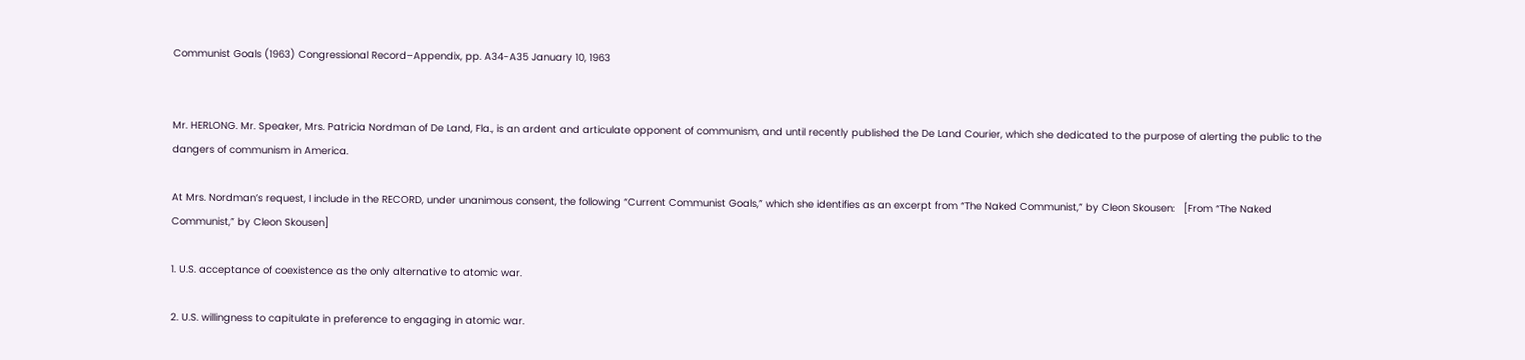Communist Goals (1963) Congressional Record–Appendix, pp. A34-A35 January 10, 1963


Mr. HERLONG. Mr. Speaker, Mrs. Patricia Nordman of De Land, Fla., is an ardent and articulate opponent of communism, and until recently published the De Land Courier, which she dedicated to the purpose of alerting the public to the dangers of communism in America.

At Mrs. Nordman’s request, I include in the RECORD, under unanimous consent, the following “Current Communist Goals,” which she identifies as an excerpt from “The Naked Communist,” by Cleon Skousen:   [From “The Naked Communist,” by Cleon Skousen]

1. U.S. acceptance of coexistence as the only alternative to atomic war.

2. U.S. willingness to capitulate in preference to engaging in atomic war.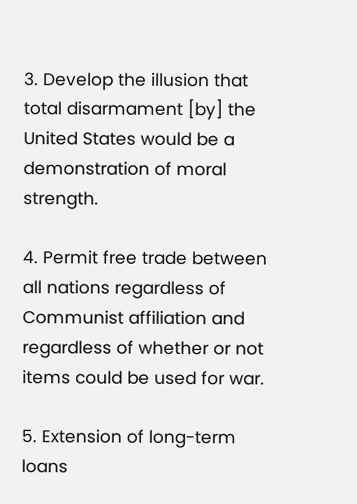3. Develop the illusion that total disarmament [by] the United States would be a demonstration of moral strength.

4. Permit free trade between all nations regardless of Communist affiliation and regardless of whether or not items could be used for war.

5. Extension of long-term loans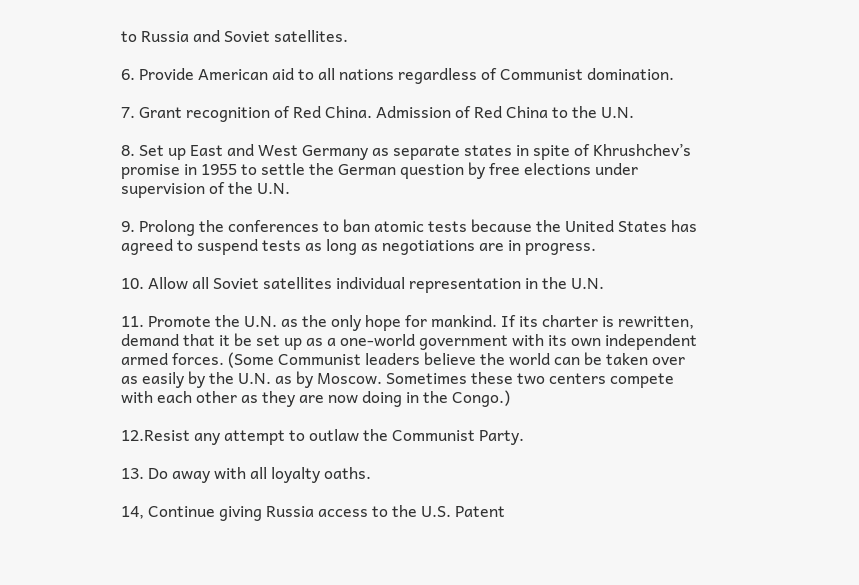to Russia and Soviet satellites.

6. Provide American aid to all nations regardless of Communist domination.

7. Grant recognition of Red China. Admission of Red China to the U.N.

8. Set up East and West Germany as separate states in spite of Khrushchev’s promise in 1955 to settle the German question by free elections under supervision of the U.N.

9. Prolong the conferences to ban atomic tests because the United States has agreed to suspend tests as long as negotiations are in progress.

10. Allow all Soviet satellites individual representation in the U.N.

11. Promote the U.N. as the only hope for mankind. If its charter is rewritten, demand that it be set up as a one-world government with its own independent armed forces. (Some Communist leaders believe the world can be taken over as easily by the U.N. as by Moscow. Sometimes these two centers compete with each other as they are now doing in the Congo.)

12.Resist any attempt to outlaw the Communist Party.

13. Do away with all loyalty oaths.

14, Continue giving Russia access to the U.S. Patent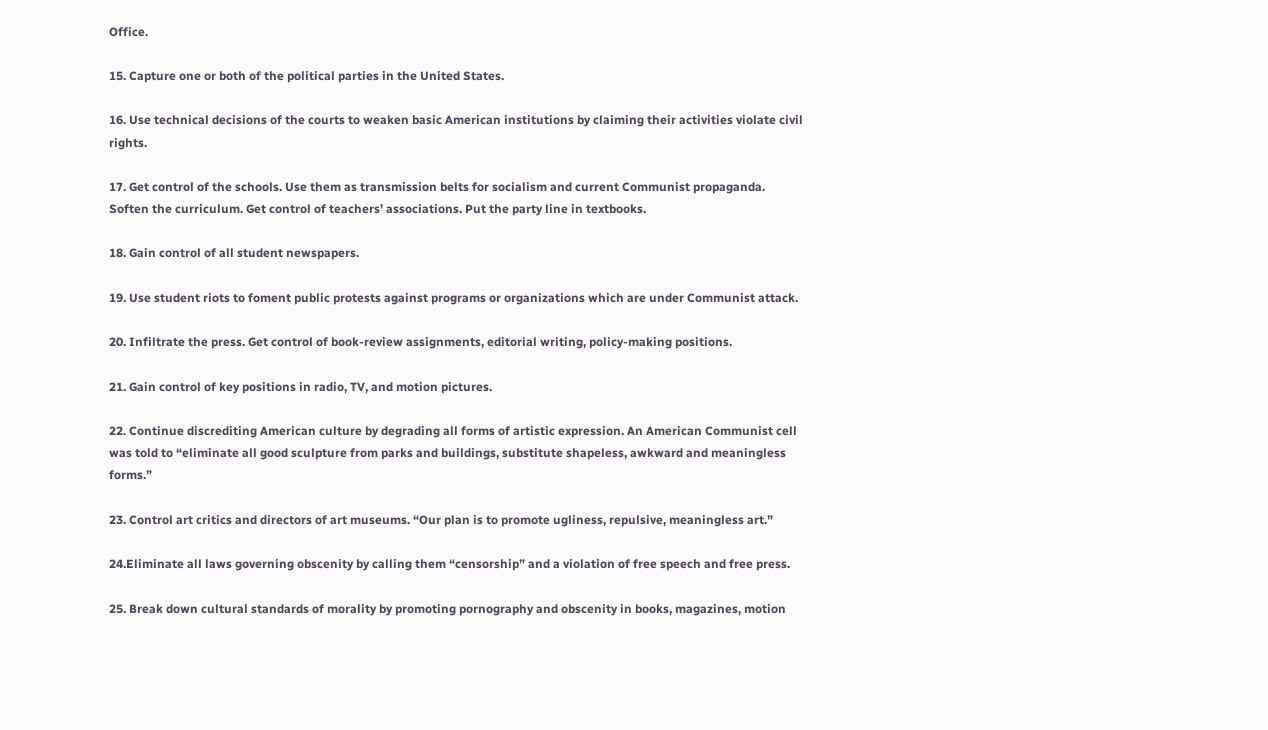Office.

15. Capture one or both of the political parties in the United States.

16. Use technical decisions of the courts to weaken basic American institutions by claiming their activities violate civil rights.

17. Get control of the schools. Use them as transmission belts for socialism and current Communist propaganda. Soften the curriculum. Get control of teachers’ associations. Put the party line in textbooks.

18. Gain control of all student newspapers.

19. Use student riots to foment public protests against programs or organizations which are under Communist attack.

20. Infiltrate the press. Get control of book-review assignments, editorial writing, policy-making positions.

21. Gain control of key positions in radio, TV, and motion pictures.

22. Continue discrediting American culture by degrading all forms of artistic expression. An American Communist cell was told to “eliminate all good sculpture from parks and buildings, substitute shapeless, awkward and meaningless forms.”

23. Control art critics and directors of art museums. “Our plan is to promote ugliness, repulsive, meaningless art.”

24.Eliminate all laws governing obscenity by calling them “censorship” and a violation of free speech and free press.

25. Break down cultural standards of morality by promoting pornography and obscenity in books, magazines, motion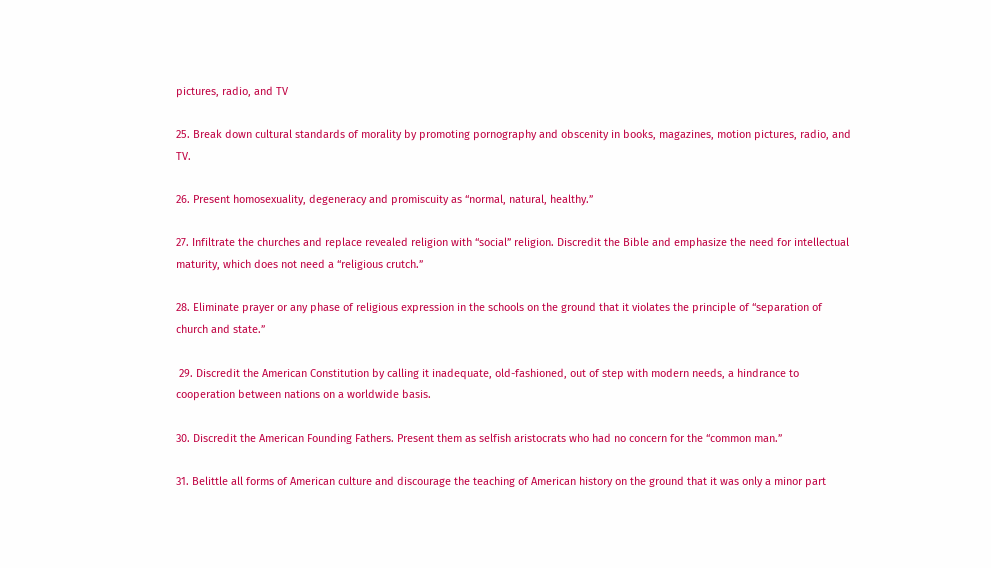pictures, radio, and TV

25. Break down cultural standards of morality by promoting pornography and obscenity in books, magazines, motion pictures, radio, and TV.

26. Present homosexuality, degeneracy and promiscuity as “normal, natural, healthy.”

27. Infiltrate the churches and replace revealed religion with “social” religion. Discredit the Bible and emphasize the need for intellectual maturity, which does not need a “religious crutch.”

28. Eliminate prayer or any phase of religious expression in the schools on the ground that it violates the principle of “separation of church and state.”

 29. Discredit the American Constitution by calling it inadequate, old-fashioned, out of step with modern needs, a hindrance to cooperation between nations on a worldwide basis.

30. Discredit the American Founding Fathers. Present them as selfish aristocrats who had no concern for the “common man.”

31. Belittle all forms of American culture and discourage the teaching of American history on the ground that it was only a minor part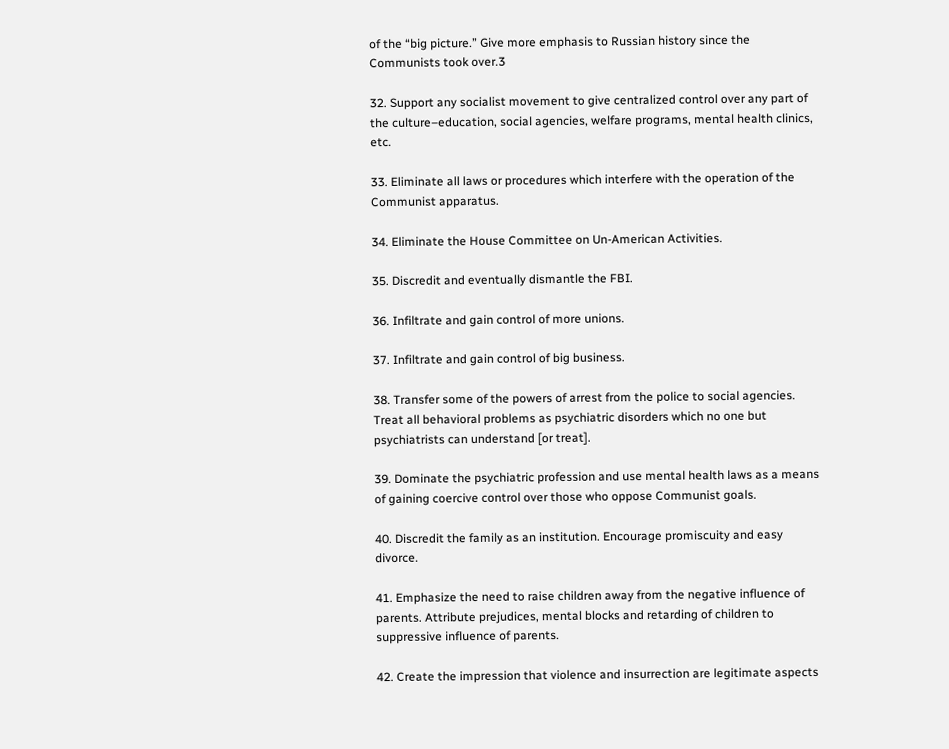of the “big picture.” Give more emphasis to Russian history since the Communists took over.3

32. Support any socialist movement to give centralized control over any part of the culture–education, social agencies, welfare programs, mental health clinics, etc.

33. Eliminate all laws or procedures which interfere with the operation of the Communist apparatus.

34. Eliminate the House Committee on Un-American Activities.

35. Discredit and eventually dismantle the FBI.

36. Infiltrate and gain control of more unions.

37. Infiltrate and gain control of big business.

38. Transfer some of the powers of arrest from the police to social agencies. Treat all behavioral problems as psychiatric disorders which no one but psychiatrists can understand [or treat].

39. Dominate the psychiatric profession and use mental health laws as a means of gaining coercive control over those who oppose Communist goals.

40. Discredit the family as an institution. Encourage promiscuity and easy divorce.

41. Emphasize the need to raise children away from the negative influence of parents. Attribute prejudices, mental blocks and retarding of children to suppressive influence of parents.

42. Create the impression that violence and insurrection are legitimate aspects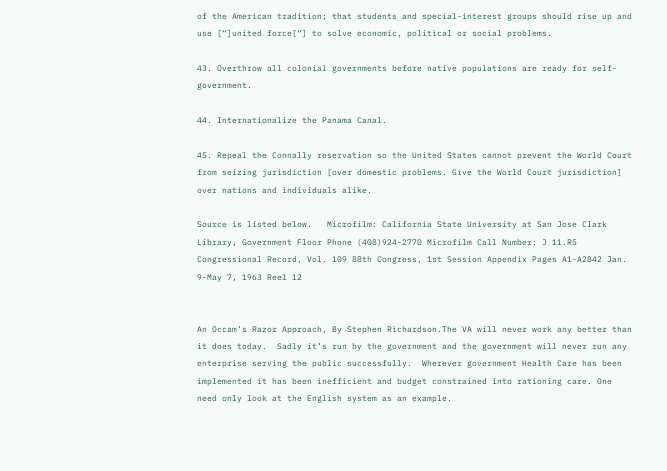of the American tradition; that students and special-interest groups should rise up and use [“]united force[“] to solve economic, political or social problems.

43. Overthrow all colonial governments before native populations are ready for self-government.

44. Internationalize the Panama Canal.

45. Repeal the Connally reservation so the United States cannot prevent the World Court from seizing jurisdiction [over domestic problems. Give the World Court jurisdiction] over nations and individuals alike.

Source is listed below.   Microfilm: California State University at San Jose Clark Library, Government Floor Phone (408)924-2770 Microfilm Call Number: J 11.R5   Congressional Record, Vol. 109 88th Congress, 1st Session Appendix Pages A1-A2842 Jan. 9-May 7, 1963 Reel 12


An Occam’s Razor Approach, By Stephen Richardson.The VA will never work any better than it does today.  Sadly it’s run by the government and the government will never run any enterprise serving the public successfully.  Wherever government Health Care has been implemented it has been inefficient and budget constrained into rationing care. One need only look at the English system as an example.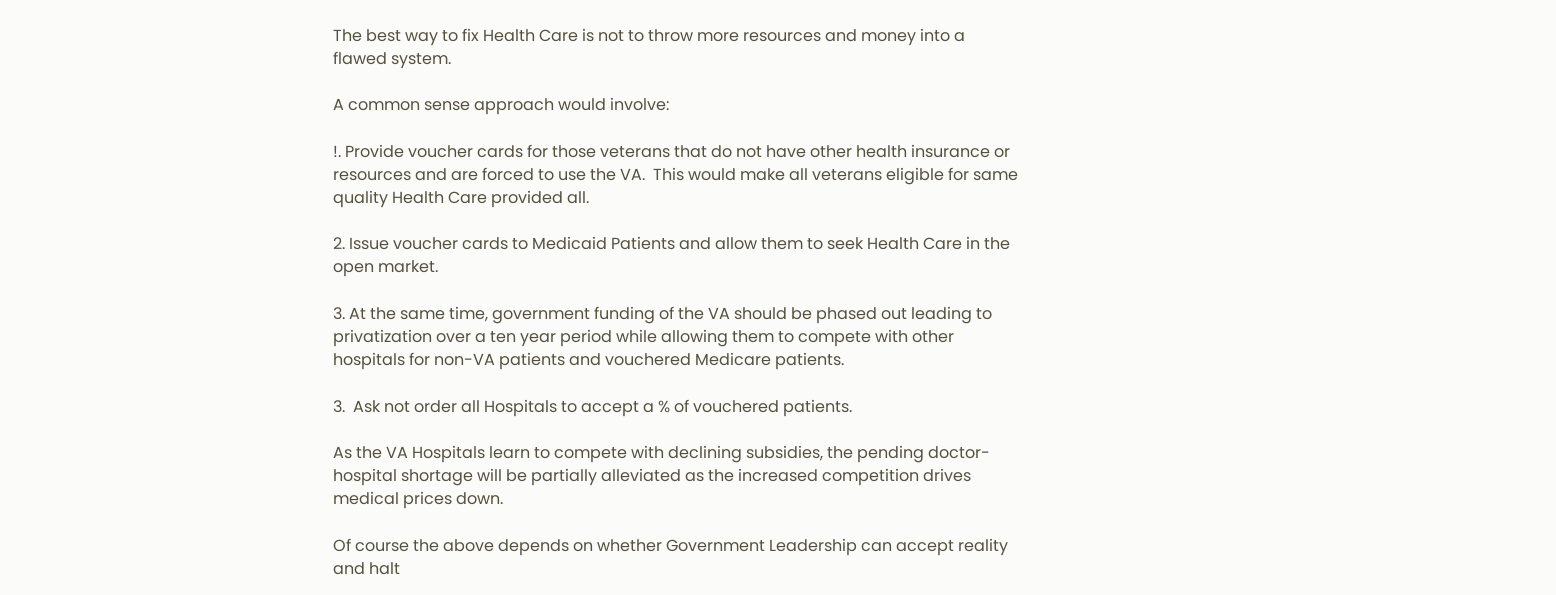The best way to fix Health Care is not to throw more resources and money into a flawed system.

A common sense approach would involve:

!. Provide voucher cards for those veterans that do not have other health insurance or resources and are forced to use the VA.  This would make all veterans eligible for same quality Health Care provided all.

2. Issue voucher cards to Medicaid Patients and allow them to seek Health Care in the open market.

3. At the same time, government funding of the VA should be phased out leading to privatization over a ten year period while allowing them to compete with other hospitals for non-VA patients and vouchered Medicare patients.

3.  Ask not order all Hospitals to accept a % of vouchered patients.

As the VA Hospitals learn to compete with declining subsidies, the pending doctor-hospital shortage will be partially alleviated as the increased competition drives medical prices down.

Of course the above depends on whether Government Leadership can accept reality and halt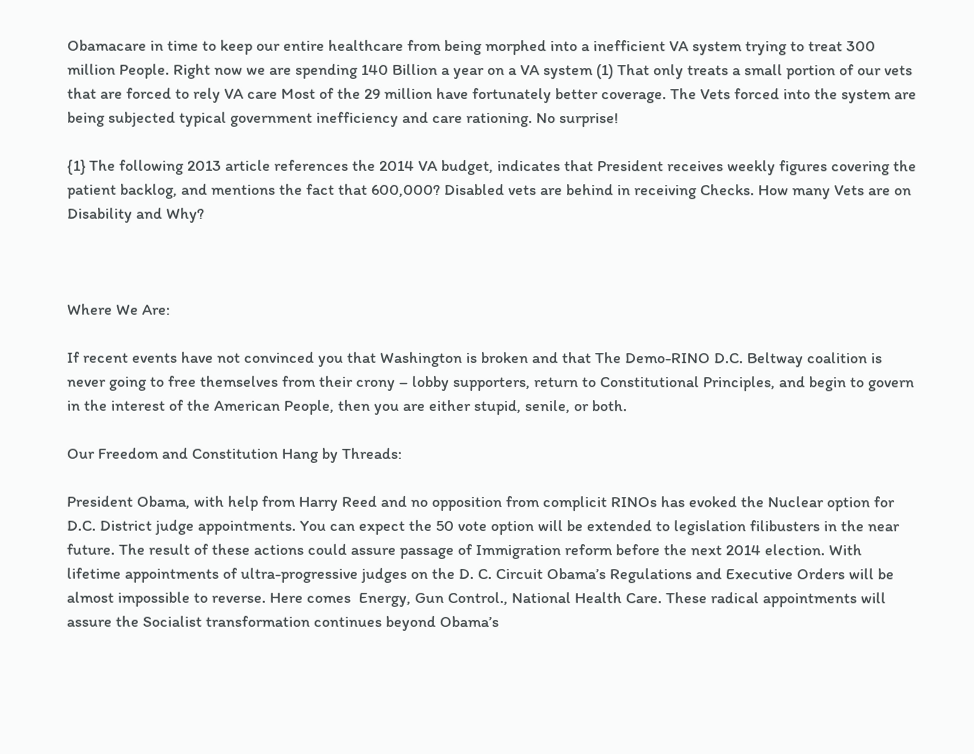Obamacare in time to keep our entire healthcare from being morphed into a inefficient VA system trying to treat 300 million People. Right now we are spending 140 Billion a year on a VA system (1) That only treats a small portion of our vets that are forced to rely VA care Most of the 29 million have fortunately better coverage. The Vets forced into the system are being subjected typical government inefficiency and care rationing. No surprise!

{1} The following 2013 article references the 2014 VA budget, indicates that President receives weekly figures covering the patient backlog, and mentions the fact that 600,000? Disabled vets are behind in receiving Checks. How many Vets are on Disability and Why?



Where We Are:

If recent events have not convinced you that Washington is broken and that The Demo-RINO D.C. Beltway coalition is never going to free themselves from their crony – lobby supporters, return to Constitutional Principles, and begin to govern in the interest of the American People, then you are either stupid, senile, or both.

Our Freedom and Constitution Hang by Threads:

President Obama, with help from Harry Reed and no opposition from complicit RINOs has evoked the Nuclear option for D.C. District judge appointments. You can expect the 50 vote option will be extended to legislation filibusters in the near future. The result of these actions could assure passage of Immigration reform before the next 2014 election. With lifetime appointments of ultra-progressive judges on the D. C. Circuit Obama’s Regulations and Executive Orders will be almost impossible to reverse. Here comes  Energy, Gun Control., National Health Care. These radical appointments will assure the Socialist transformation continues beyond Obama’s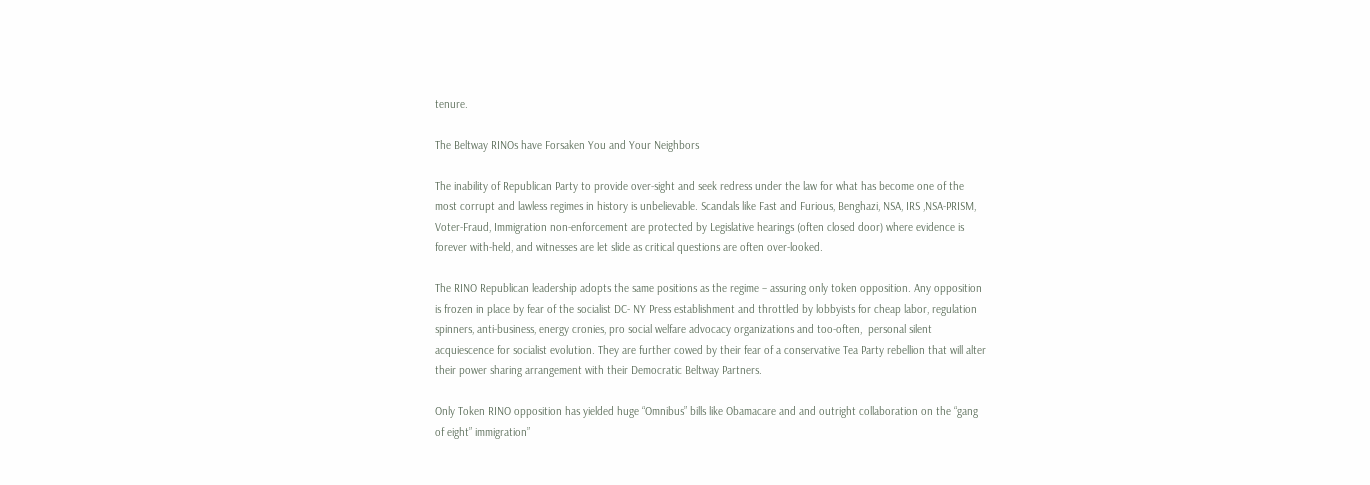tenure.

The Beltway RINOs have Forsaken You and Your Neighbors

The inability of Republican Party to provide over-sight and seek redress under the law for what has become one of the most corrupt and lawless regimes in history is unbelievable. Scandals like Fast and Furious, Benghazi, NSA, IRS ,NSA-PRISM, Voter-Fraud, Immigration non-enforcement are protected by Legislative hearings (often closed door) where evidence is forever with-held, and witnesses are let slide as critical questions are often over-looked.

The RINO Republican leadership adopts the same positions as the regime – assuring only token opposition. Any opposition is frozen in place by fear of the socialist DC- NY Press establishment and throttled by lobbyists for cheap labor, regulation spinners, anti-business, energy cronies, pro social welfare advocacy organizations and too-often,  personal silent acquiescence for socialist evolution. They are further cowed by their fear of a conservative Tea Party rebellion that will alter their power sharing arrangement with their Democratic Beltway Partners.

Only Token RINO opposition has yielded huge “Omnibus” bills like Obamacare and and outright collaboration on the “gang of eight” immigration”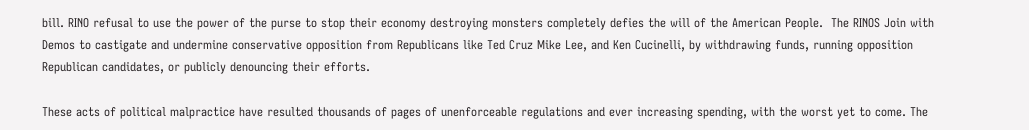bill. RINO refusal to use the power of the purse to stop their economy destroying monsters completely defies the will of the American People.  The RINOS Join with Demos to castigate and undermine conservative opposition from Republicans like Ted Cruz Mike Lee, and Ken Cucinelli, by withdrawing funds, running opposition Republican candidates, or publicly denouncing their efforts.

These acts of political malpractice have resulted thousands of pages of unenforceable regulations and ever increasing spending, with the worst yet to come. The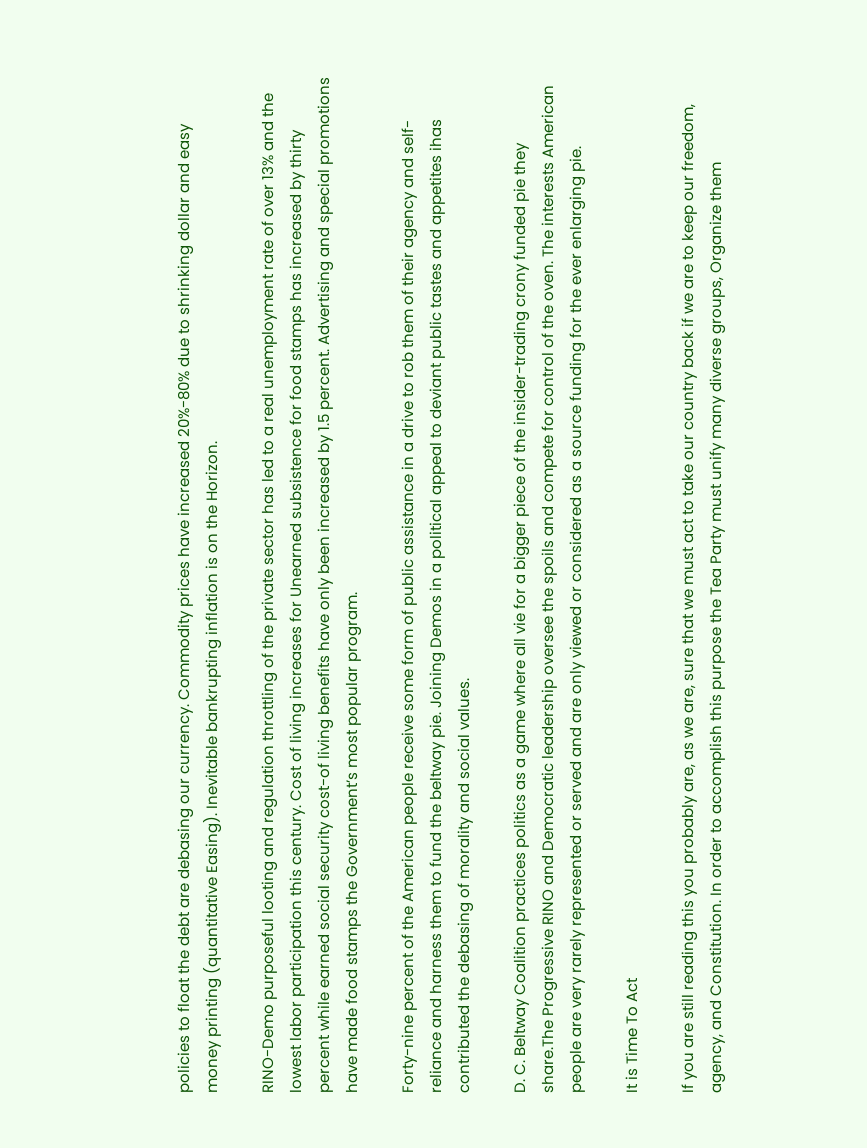policies to float the debt are debasing our currency. Commodity prices have increased 20%-80% due to shrinking dollar and easy money printing (quantitative Easing). Inevitable bankrupting inflation is on the Horizon.

RINO-Demo purposeful looting and regulation throttling of the private sector has led to a real unemployment rate of over 13% and the lowest labor participation this century. Cost of living increases for Unearned subsistence for food stamps has increased by thirty percent while earned social security cost-of living benefits have only been increased by 1.5 percent. Advertising and special promotions have made food stamps the Government’s most popular program.

Forty-nine percent of the American people receive some form of public assistance in a drive to rob them of their agency and self-reliance and harness them to fund the beltway pie. Joining Demos in a political appeal to deviant public tastes and appetites ihas contributed the debasing of morality and social values.

D. C. Beltway Coalition practices politics as a game where all vie for a bigger piece of the insider-trading crony funded pie they share.The Progressive RINO and Democratic leadership oversee the spoils and compete for control of the oven. The interests American people are very rarely represented or served and are only viewed or considered as a source funding for the ever enlarging pie.

It is Time To Act

If you are still reading this you probably are, as we are, sure that we must act to take our country back if we are to keep our freedom, agency, and Constitution. In order to accomplish this purpose the Tea Party must unify many diverse groups, Organize them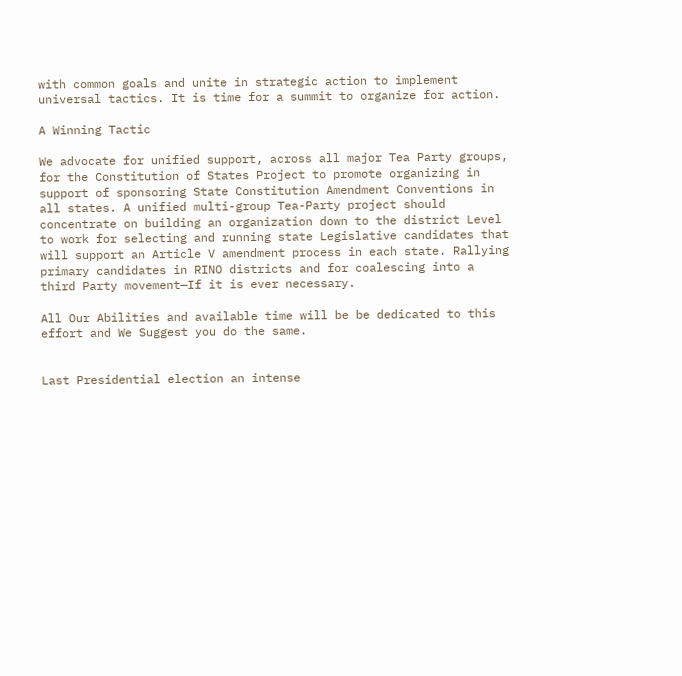with common goals and unite in strategic action to implement universal tactics. It is time for a summit to organize for action.

A Winning Tactic

We advocate for unified support, across all major Tea Party groups, for the Constitution of States Project to promote organizing in support of sponsoring State Constitution Amendment Conventions in all states. A unified multi-group Tea-Party project should concentrate on building an organization down to the district Level to work for selecting and running state Legislative candidates that will support an Article V amendment process in each state. Rallying primary candidates in RINO districts and for coalescing into a third Party movement—If it is ever necessary.

All Our Abilities and available time will be be dedicated to this effort and We Suggest you do the same.


Last Presidential election an intense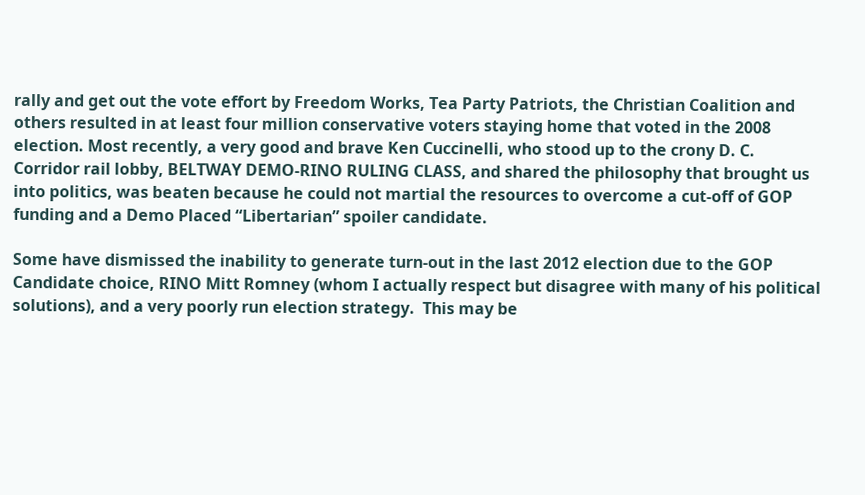rally and get out the vote effort by Freedom Works, Tea Party Patriots, the Christian Coalition and others resulted in at least four million conservative voters staying home that voted in the 2008 election. Most recently, a very good and brave Ken Cuccinelli, who stood up to the crony D. C. Corridor rail lobby, BELTWAY DEMO-RINO RULING CLASS, and shared the philosophy that brought us into politics, was beaten because he could not martial the resources to overcome a cut-off of GOP funding and a Demo Placed “Libertarian” spoiler candidate.

Some have dismissed the inability to generate turn-out in the last 2012 election due to the GOP Candidate choice, RINO Mitt Romney (whom I actually respect but disagree with many of his political solutions), and a very poorly run election strategy.  This may be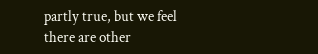partly true, but we feel there are other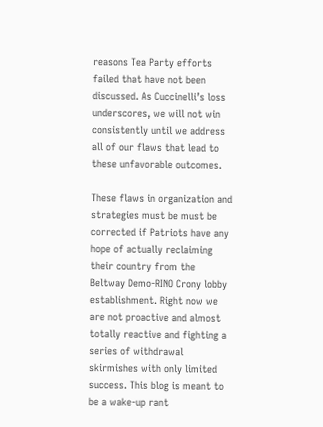reasons Tea Party efforts failed that have not been discussed. As Cuccinelli’s loss underscores, we will not win consistently until we address all of our flaws that lead to these unfavorable outcomes.

These flaws in organization and strategies must be must be corrected if Patriots have any hope of actually reclaiming their country from the Beltway Demo-RINO Crony lobby establishment. Right now we are not proactive and almost totally reactive and fighting a series of withdrawal skirmishes with only limited success. This blog is meant to be a wake-up rant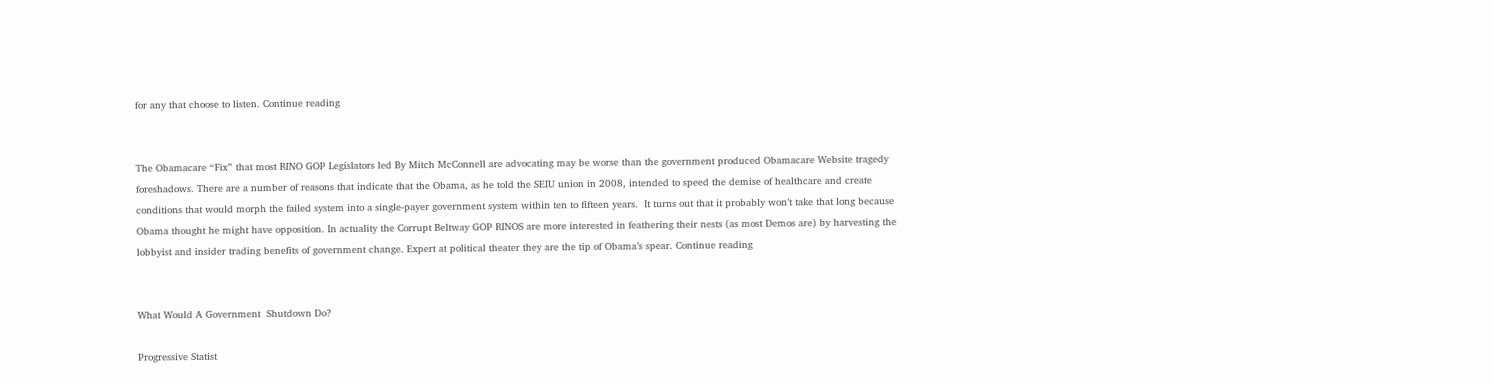for any that choose to listen. Continue reading


The Obamacare “Fix” that most RINO GOP Legislators led By Mitch McConnell are advocating may be worse than the government produced Obamacare Website tragedy foreshadows. There are a number of reasons that indicate that the Obama, as he told the SEIU union in 2008, intended to speed the demise of healthcare and create conditions that would morph the failed system into a single-payer government system within ten to fifteen years.  It turns out that it probably won’t take that long because Obama thought he might have opposition. In actuality the Corrupt Beltway GOP RINOS are more interested in feathering their nests (as most Demos are) by harvesting the lobbyist and insider trading benefits of government change. Expert at political theater they are the tip of Obama’s spear. Continue reading


What Would A Government  Shutdown Do?

Progressive Statist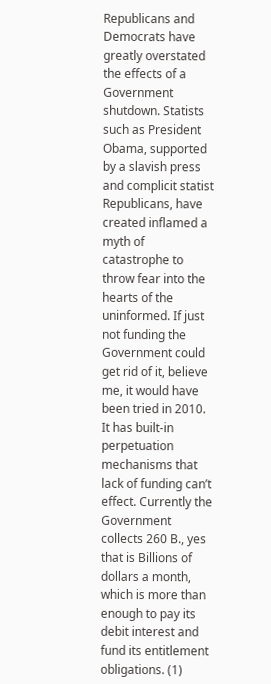Republicans and Democrats have greatly overstated the effects of a Government shutdown. Statists such as President Obama, supported by a slavish press and complicit statist Republicans, have created inflamed a myth of catastrophe to throw fear into the hearts of the uninformed. If just not funding the Government could get rid of it, believe me, it would have been tried in 2010. It has built-in perpetuation mechanisms that lack of funding can’t effect. Currently the Government collects 260 B., yes that is Billions of dollars a month, which is more than enough to pay its debit interest and fund its entitlement obligations. (1)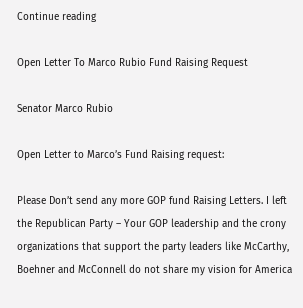Continue reading

Open Letter To Marco Rubio Fund Raising Request

Senator Marco Rubio

Open Letter to Marco’s Fund Raising request:

Please Don’t send any more GOP fund Raising Letters. I left the Republican Party – Your GOP leadership and the crony organizations that support the party leaders like McCarthy, Boehner and McConnell do not share my vision for America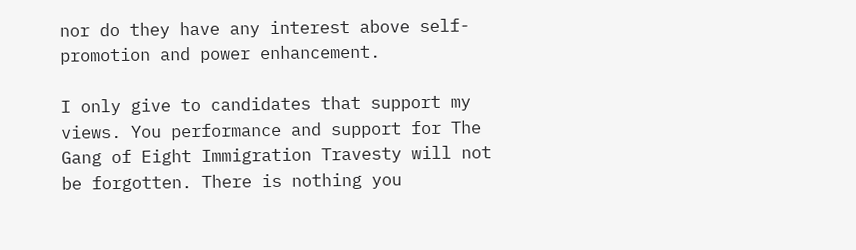nor do they have any interest above self-promotion and power enhancement.

I only give to candidates that support my views. You performance and support for The Gang of Eight Immigration Travesty will not be forgotten. There is nothing you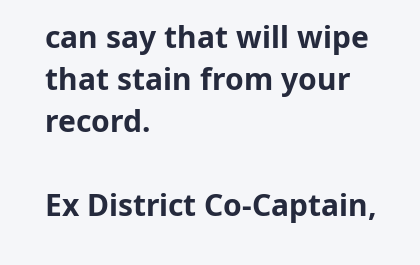can say that will wipe that stain from your record.

Ex District Co-Captain,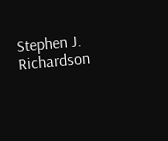Stephen J. Richardson